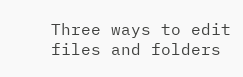Three ways to edit files and folders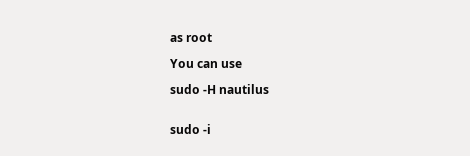as root

You can use

sudo -H nautilus


sudo -i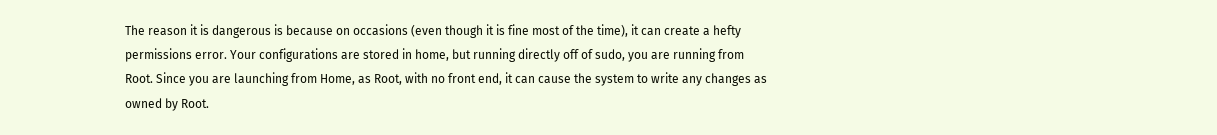The reason it is dangerous is because on occasions (even though it is fine most of the time), it can create a hefty permissions error. Your configurations are stored in home, but running directly off of sudo, you are running from Root. Since you are launching from Home, as Root, with no front end, it can cause the system to write any changes as owned by Root.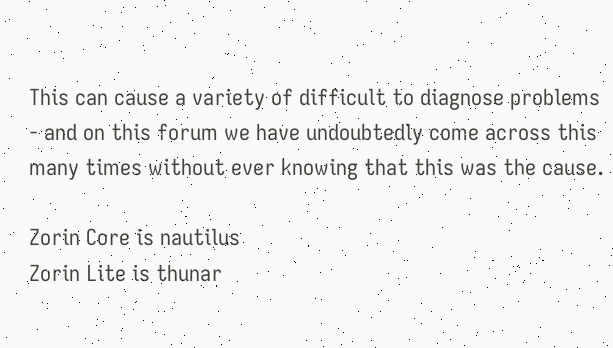This can cause a variety of difficult to diagnose problems - and on this forum we have undoubtedly come across this many times without ever knowing that this was the cause.

Zorin Core is nautilus
Zorin Lite is thunar